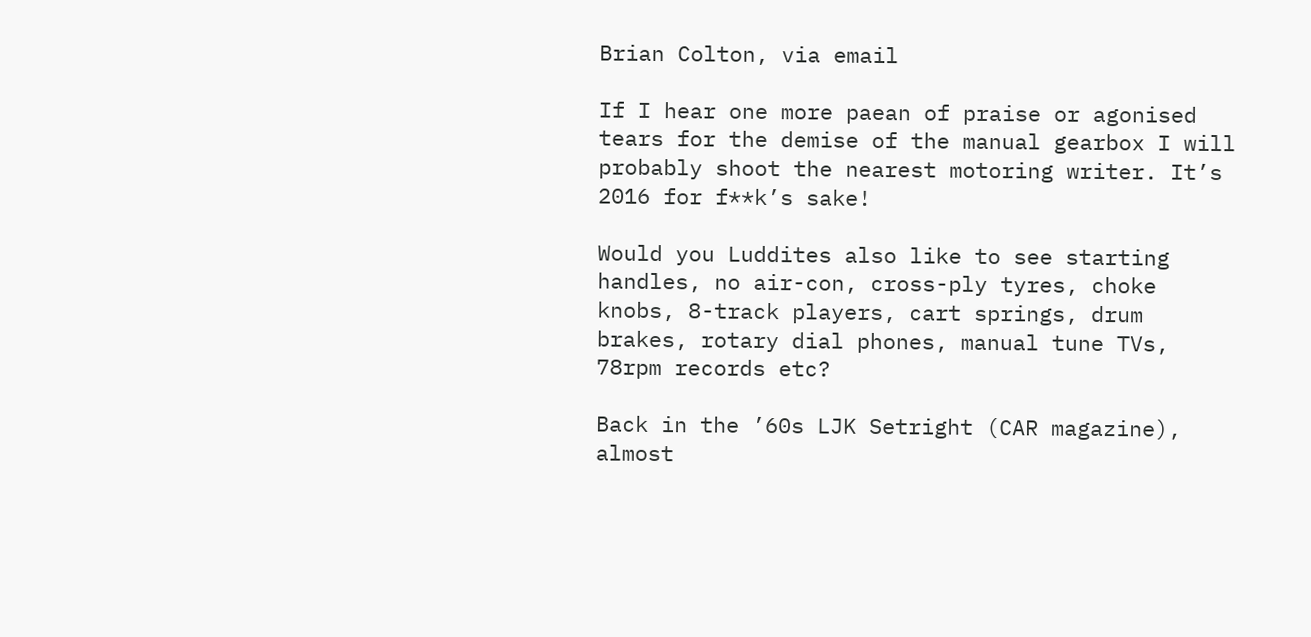Brian Colton, via email

If I hear one more paean of praise or agonised tears for the demise of the manual gearbox I will probably shoot the nearest motoring writer. It’s 2016 for f**k’s sake!

Would you Luddites also like to see starting handles, no air-con, cross-ply tyres, choke knobs, 8-track players, cart springs, drum brakes, rotary dial phones, manual tune TVs, 78rpm records etc?

Back in the ’60s LJK Setright (CAR magazine), almost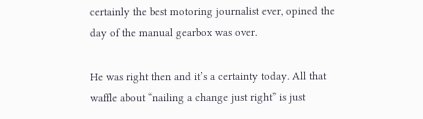certainly the best motoring journalist ever, opined the day of the manual gearbox was over.

He was right then and it’s a certainty today. All that waffle about “nailing a change just right” is just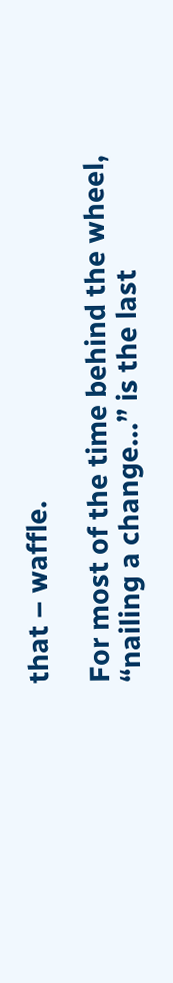that – waffle.

For most of the time behind the wheel, “nailing a change...” is the last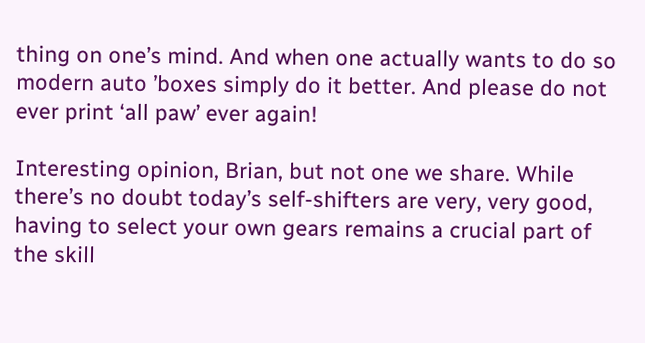thing on one’s mind. And when one actually wants to do so modern auto ’boxes simply do it better. And please do not ever print ‘all paw’ ever again!

Interesting opinion, Brian, but not one we share. While there’s no doubt today’s self-shifters are very, very good, having to select your own gears remains a crucial part of the skill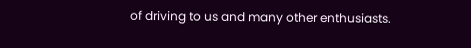of driving to us and many other enthusiasts.